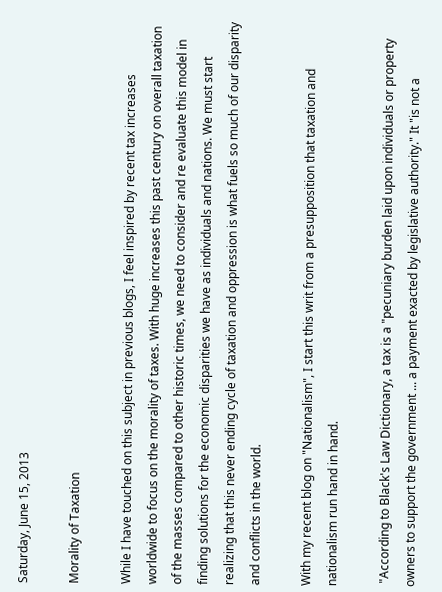Saturday, June 15, 2013

Morality of Taxation

While I have touched on this subject in previous blogs, I feel inspired by recent tax increases worldwide to focus on the morality of taxes. With huge increases this past century on overall taxation of the masses compared to other historic times, we need to consider and re evaluate this model in finding solutions for the economic disparities we have as individuals and nations. We must start realizing that this never ending cycle of taxation and oppression is what fuels so much of our disparity and conflicts in the world.

With my recent blog on "Nationalism", I start this writ from a presupposition that taxation and nationalism run hand in hand.

 "According to Black's Law Dictionary, a tax is a "pecuniary burden laid upon individuals or property owners to support the government ... a payment exacted by legislative authority." It "is not a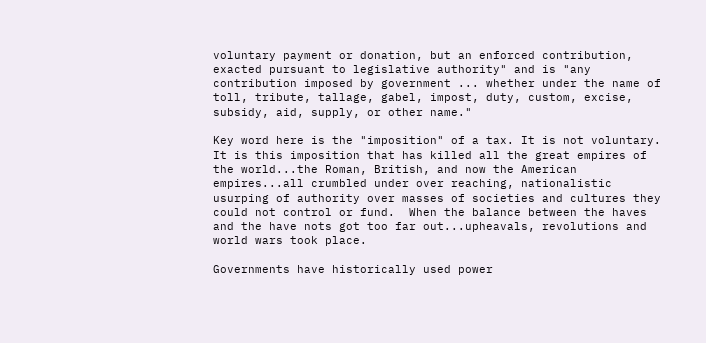voluntary payment or donation, but an enforced contribution, exacted pursuant to legislative authority" and is "any contribution imposed by government ... whether under the name of toll, tribute, tallage, gabel, impost, duty, custom, excise, subsidy, aid, supply, or other name."

Key word here is the "imposition" of a tax. It is not voluntary. It is this imposition that has killed all the great empires of the world...the Roman, British, and now the American empires...all crumbled under over reaching, nationalistic usurping of authority over masses of societies and cultures they could not control or fund.  When the balance between the haves and the have nots got too far out...upheavals, revolutions and world wars took place.

Governments have historically used power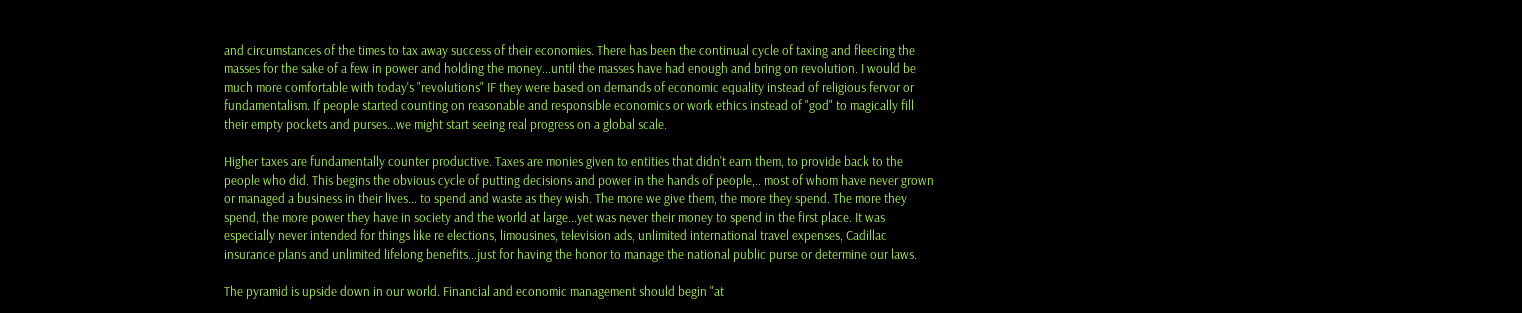and circumstances of the times to tax away success of their economies. There has been the continual cycle of taxing and fleecing the masses for the sake of a few in power and holding the money...until the masses have had enough and bring on revolution. I would be much more comfortable with today's "revolutions" IF they were based on demands of economic equality instead of religious fervor or fundamentalism. If people started counting on reasonable and responsible economics or work ethics instead of "god" to magically fill their empty pockets and purses...we might start seeing real progress on a global scale.

Higher taxes are fundamentally counter productive. Taxes are monies given to entities that didn't earn them, to provide back to the people who did. This begins the obvious cycle of putting decisions and power in the hands of people,.. most of whom have never grown or managed a business in their lives... to spend and waste as they wish. The more we give them, the more they spend. The more they spend, the more power they have in society and the world at large...yet was never their money to spend in the first place. It was especially never intended for things like re elections, limousines, television ads, unlimited international travel expenses, Cadillac insurance plans and unlimited lifelong benefits...just for having the honor to manage the national public purse or determine our laws.

The pyramid is upside down in our world. Financial and economic management should begin "at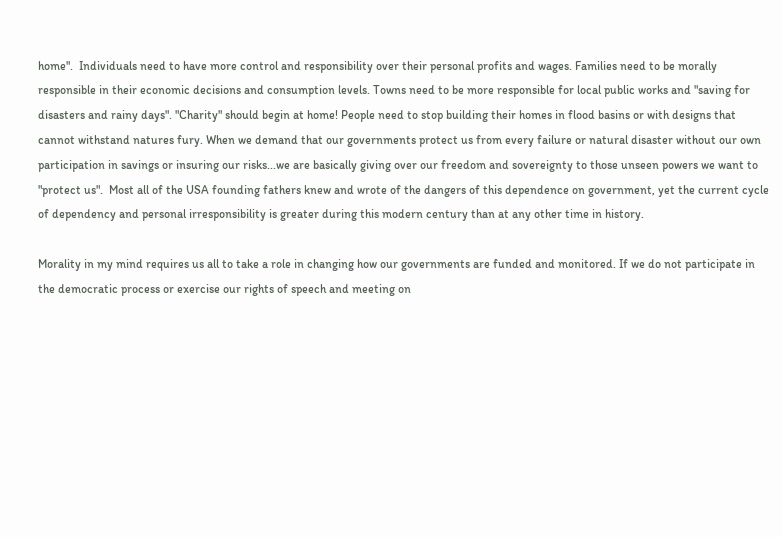home".  Individuals need to have more control and responsibility over their personal profits and wages. Families need to be morally responsible in their economic decisions and consumption levels. Towns need to be more responsible for local public works and "saving for disasters and rainy days". "Charity" should begin at home! People need to stop building their homes in flood basins or with designs that cannot withstand natures fury. When we demand that our governments protect us from every failure or natural disaster without our own participation in savings or insuring our risks...we are basically giving over our freedom and sovereignty to those unseen powers we want to "protect us".  Most all of the USA founding fathers knew and wrote of the dangers of this dependence on government, yet the current cycle of dependency and personal irresponsibility is greater during this modern century than at any other time in history.

Morality in my mind requires us all to take a role in changing how our governments are funded and monitored. If we do not participate in the democratic process or exercise our rights of speech and meeting on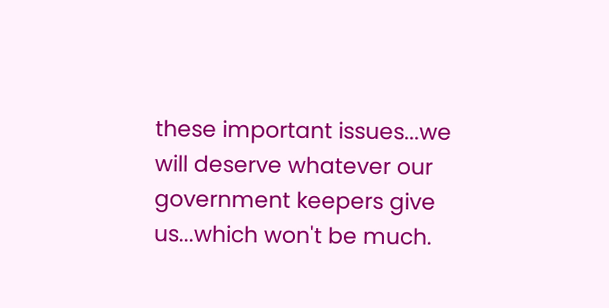these important issues...we will deserve whatever our government keepers give us...which won't be much.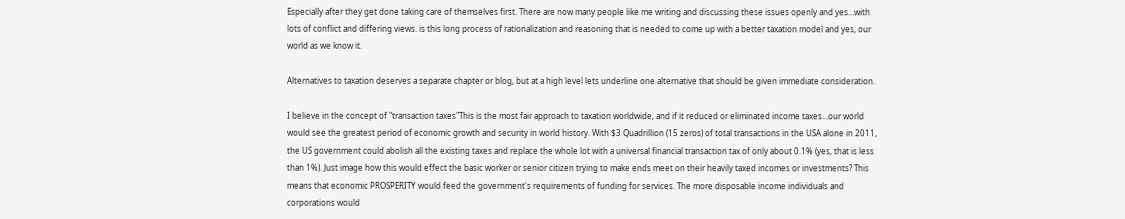Especially after they get done taking care of themselves first. There are now many people like me writing and discussing these issues openly and yes...with lots of conflict and differing views. is this long process of rationalization and reasoning that is needed to come up with a better taxation model and yes, our world as we know it.

Alternatives to taxation deserves a separate chapter or blog, but at a high level lets underline one alternative that should be given immediate consideration.

I believe in the concept of "transaction taxes"This is the most fair approach to taxation worldwide, and if it reduced or eliminated income taxes...our world would see the greatest period of economic growth and security in world history. With $3 Quadrillion (15 zeros) of total transactions in the USA alone in 2011, the US government could abolish all the existing taxes and replace the whole lot with a universal financial transaction tax of only about 0.1% (yes, that is less than 1%). Just image how this would effect the basic worker or senior citizen trying to make ends meet on their heavily taxed incomes or investments? This means that economic PROSPERITY would feed the government's requirements of funding for services. The more disposable income individuals and corporations would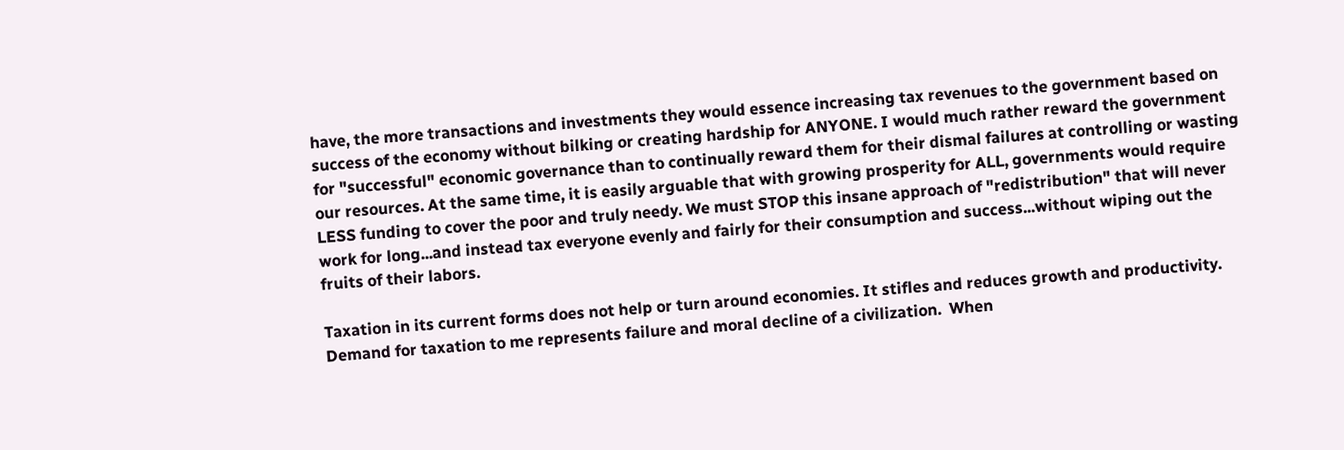have, the more transactions and investments they would essence increasing tax revenues to the government based on success of the economy without bilking or creating hardship for ANYONE. I would much rather reward the government for "successful" economic governance than to continually reward them for their dismal failures at controlling or wasting our resources. At the same time, it is easily arguable that with growing prosperity for ALL, governments would require LESS funding to cover the poor and truly needy. We must STOP this insane approach of "redistribution" that will never work for long...and instead tax everyone evenly and fairly for their consumption and success...without wiping out the fruits of their labors.

Taxation in its current forms does not help or turn around economies. It stifles and reduces growth and productivity. Demand for taxation to me represents failure and moral decline of a civilization.  When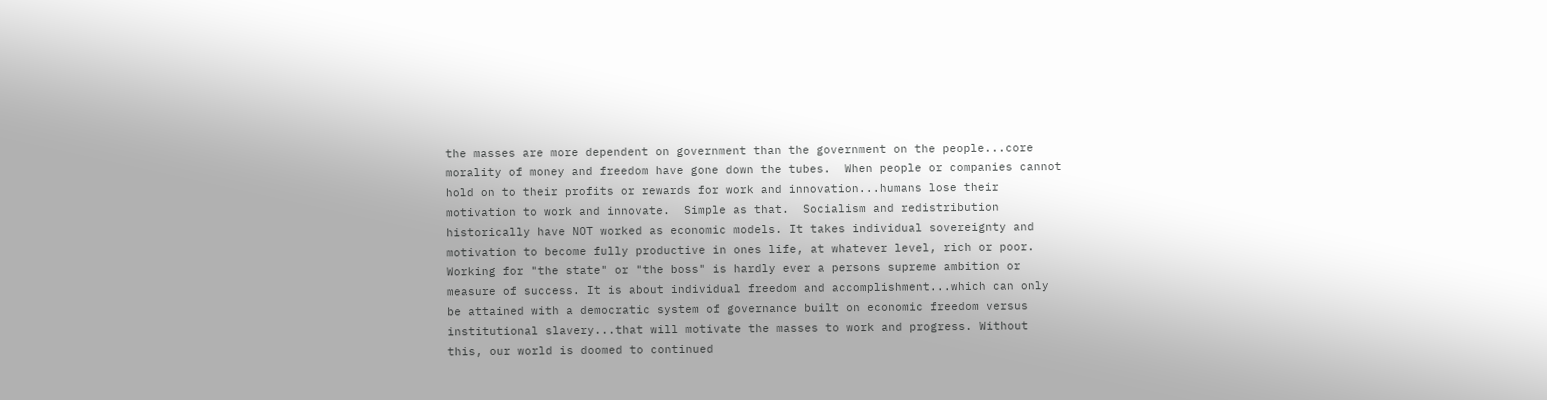the masses are more dependent on government than the government on the people...core morality of money and freedom have gone down the tubes.  When people or companies cannot hold on to their profits or rewards for work and innovation...humans lose their motivation to work and innovate.  Simple as that.  Socialism and redistribution historically have NOT worked as economic models. It takes individual sovereignty and motivation to become fully productive in ones life, at whatever level, rich or poor.  Working for "the state" or "the boss" is hardly ever a persons supreme ambition or measure of success. It is about individual freedom and accomplishment...which can only be attained with a democratic system of governance built on economic freedom versus institutional slavery...that will motivate the masses to work and progress. Without this, our world is doomed to continued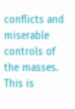conflicts and miserable controls of the masses. This is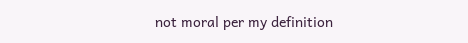not moral per my definition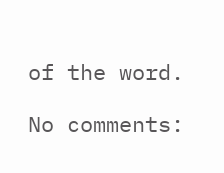of the word.

No comments: